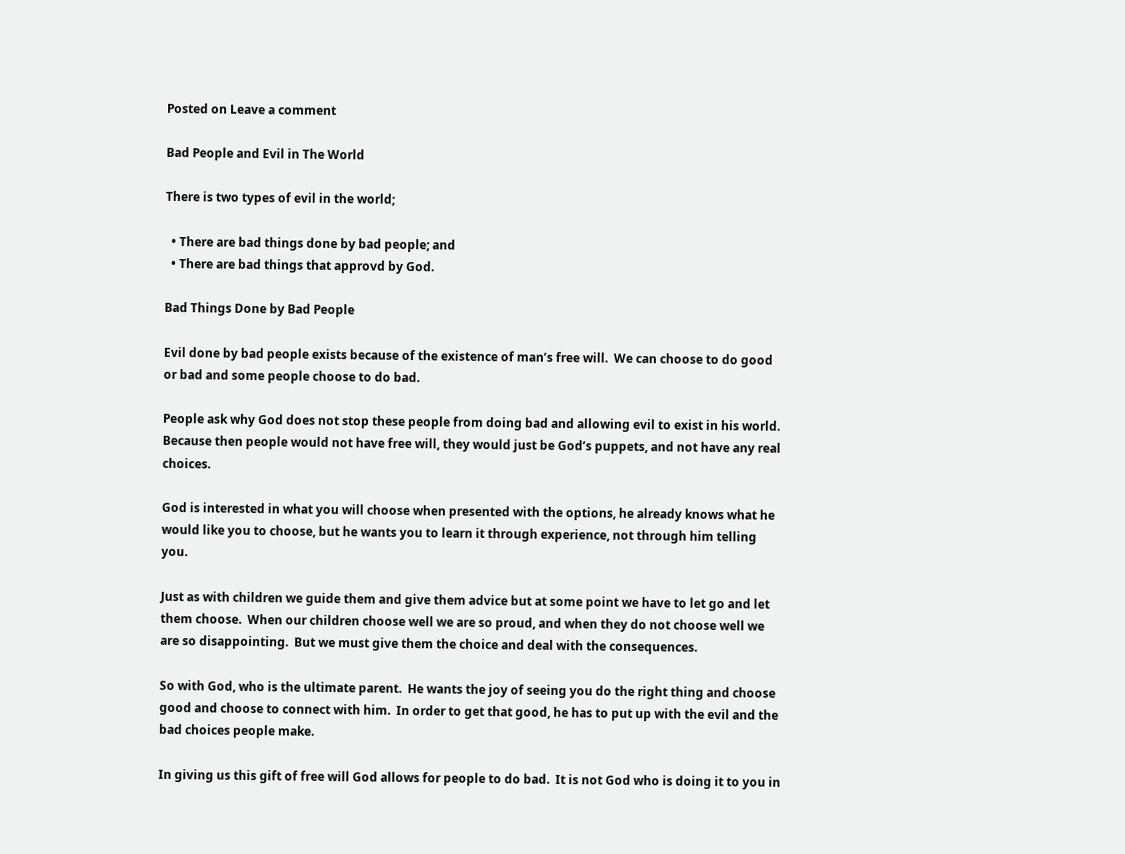Posted on Leave a comment

Bad People and Evil in The World

There is two types of evil in the world;

  • There are bad things done by bad people; and
  • There are bad things that approvd by God.

Bad Things Done by Bad People

Evil done by bad people exists because of the existence of man’s free will.  We can choose to do good or bad and some people choose to do bad.

People ask why God does not stop these people from doing bad and allowing evil to exist in his world.  Because then people would not have free will, they would just be God’s puppets, and not have any real choices.

God is interested in what you will choose when presented with the options, he already knows what he would like you to choose, but he wants you to learn it through experience, not through him telling you.

Just as with children we guide them and give them advice but at some point we have to let go and let them choose.  When our children choose well we are so proud, and when they do not choose well we are so disappointing.  But we must give them the choice and deal with the consequences.

So with God, who is the ultimate parent.  He wants the joy of seeing you do the right thing and choose good and choose to connect with him.  In order to get that good, he has to put up with the evil and the bad choices people make.

In giving us this gift of free will God allows for people to do bad.  It is not God who is doing it to you in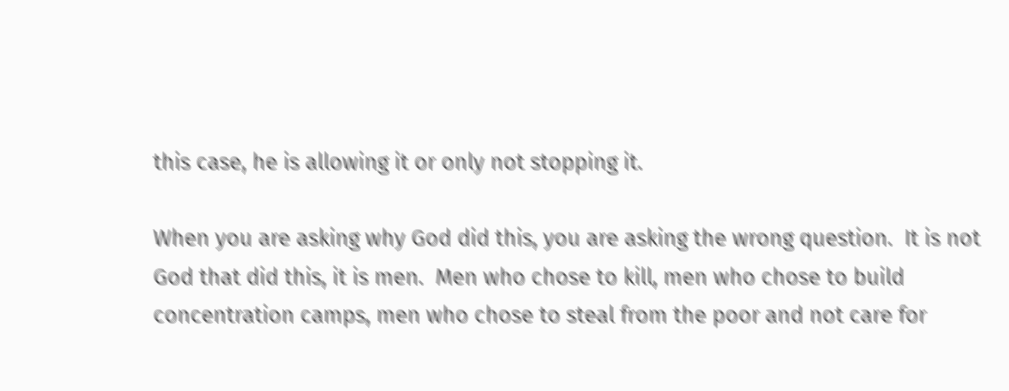this case, he is allowing it or only not stopping it.

When you are asking why God did this, you are asking the wrong question.  It is not God that did this, it is men.  Men who chose to kill, men who chose to build concentration camps, men who chose to steal from the poor and not care for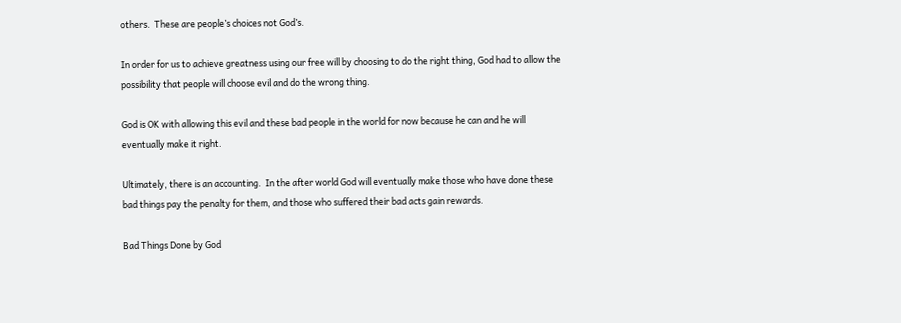others.  These are people’s choices not God’s.

In order for us to achieve greatness using our free will by choosing to do the right thing, God had to allow the possibility that people will choose evil and do the wrong thing.

God is OK with allowing this evil and these bad people in the world for now because he can and he will eventually make it right.

Ultimately, there is an accounting.  In the after world God will eventually make those who have done these bad things pay the penalty for them, and those who suffered their bad acts gain rewards.

Bad Things Done by God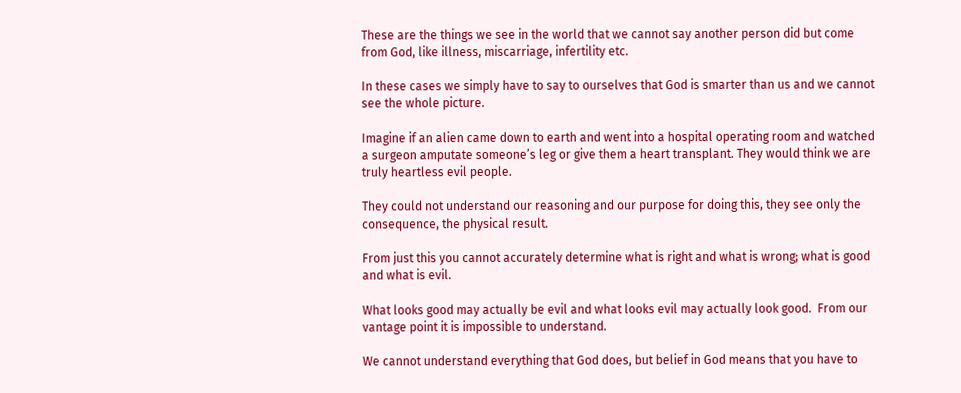These are the things we see in the world that we cannot say another person did but come from God, like illness, miscarriage, infertility etc.

In these cases we simply have to say to ourselves that God is smarter than us and we cannot see the whole picture.

Imagine if an alien came down to earth and went into a hospital operating room and watched a surgeon amputate someone’s leg or give them a heart transplant. They would think we are truly heartless evil people.

They could not understand our reasoning and our purpose for doing this, they see only the consequence, the physical result.

From just this you cannot accurately determine what is right and what is wrong; what is good and what is evil.

What looks good may actually be evil and what looks evil may actually look good.  From our vantage point it is impossible to understand.

We cannot understand everything that God does, but belief in God means that you have to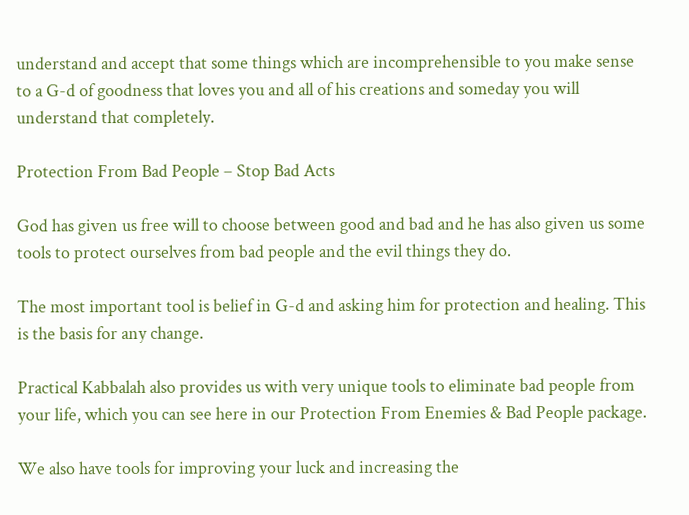understand and accept that some things which are incomprehensible to you make sense to a G-d of goodness that loves you and all of his creations and someday you will understand that completely.

Protection From Bad People – Stop Bad Acts

God has given us free will to choose between good and bad and he has also given us some tools to protect ourselves from bad people and the evil things they do.

The most important tool is belief in G-d and asking him for protection and healing. This is the basis for any change.

Practical Kabbalah also provides us with very unique tools to eliminate bad people from your life, which you can see here in our Protection From Enemies & Bad People package.

We also have tools for improving your luck and increasing the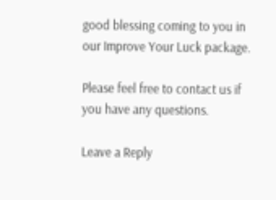good blessing coming to you in our Improve Your Luck package.

Please feel free to contact us if you have any questions.

Leave a Reply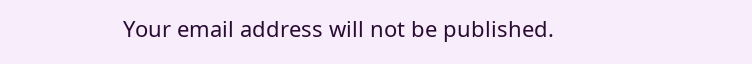Your email address will not be published.